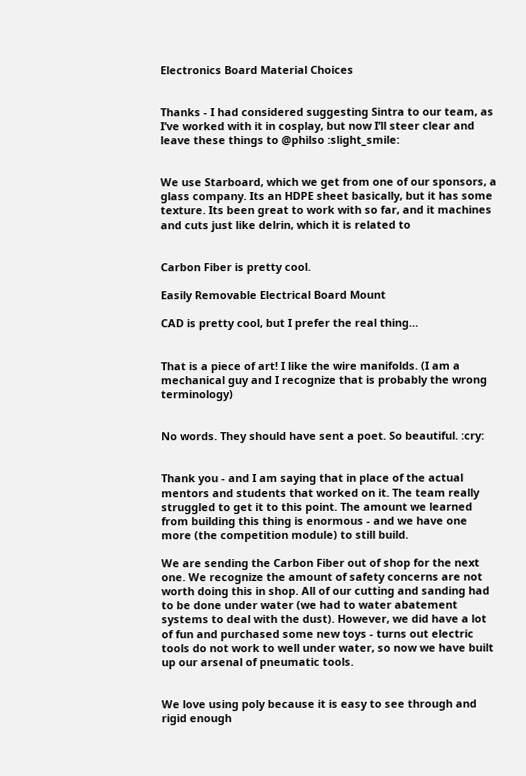Electronics Board Material Choices


Thanks - I had considered suggesting Sintra to our team, as I’ve worked with it in cosplay, but now I’ll steer clear and leave these things to @philso :slight_smile:


We use Starboard, which we get from one of our sponsors, a glass company. Its an HDPE sheet basically, but it has some texture. Its been great to work with so far, and it machines and cuts just like delrin, which it is related to


Carbon Fiber is pretty cool.

Easily Removable Electrical Board Mount

CAD is pretty cool, but I prefer the real thing…


That is a piece of art! I like the wire manifolds. (I am a mechanical guy and I recognize that is probably the wrong terminology)


No words. They should have sent a poet. So beautiful. :cry:


Thank you - and I am saying that in place of the actual mentors and students that worked on it. The team really struggled to get it to this point. The amount we learned from building this thing is enormous - and we have one more (the competition module) to still build.

We are sending the Carbon Fiber out of shop for the next one. We recognize the amount of safety concerns are not worth doing this in shop. All of our cutting and sanding had to be done under water (we had to water abatement systems to deal with the dust). However, we did have a lot of fun and purchased some new toys - turns out electric tools do not work to well under water, so now we have built up our arsenal of pneumatic tools.


We love using poly because it is easy to see through and rigid enough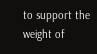to support the weight of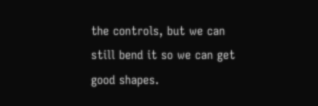the controls, but we can still bend it so we can get good shapes.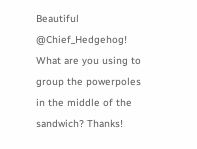Beautiful @Chief_Hedgehog! What are you using to group the powerpoles in the middle of the sandwich? Thanks!